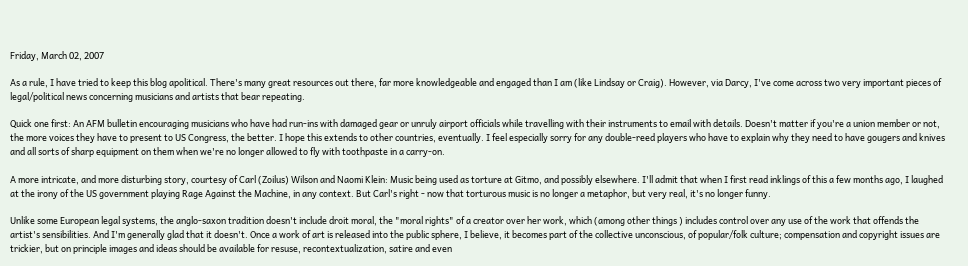Friday, March 02, 2007

As a rule, I have tried to keep this blog apolitical. There's many great resources out there, far more knowledgeable and engaged than I am (like Lindsay or Craig). However, via Darcy, I've come across two very important pieces of legal/political news concerning musicians and artists that bear repeating.

Quick one first: An AFM bulletin encouraging musicians who have had run-ins with damaged gear or unruly airport officials while travelling with their instruments to email with details. Doesn't matter if you're a union member or not, the more voices they have to present to US Congress, the better. I hope this extends to other countries, eventually. I feel especially sorry for any double-reed players who have to explain why they need to have gougers and knives and all sorts of sharp equipment on them when we're no longer allowed to fly with toothpaste in a carry-on.

A more intricate, and more disturbing story, courtesy of Carl (Zoilus) Wilson and Naomi Klein: Music being used as torture at Gitmo, and possibly elsewhere. I'll admit that when I first read inklings of this a few months ago, I laughed at the irony of the US government playing Rage Against the Machine, in any context. But Carl's right - now that torturous music is no longer a metaphor, but very real, it's no longer funny.

Unlike some European legal systems, the anglo-saxon tradition doesn't include droit moral, the "moral rights" of a creator over her work, which (among other things ) includes control over any use of the work that offends the artist's sensibilities. And I'm generally glad that it doesn't. Once a work of art is released into the public sphere, I believe, it becomes part of the collective unconscious, of popular/folk culture; compensation and copyright issues are trickier, but on principle images and ideas should be available for resuse, recontextualization, satire and even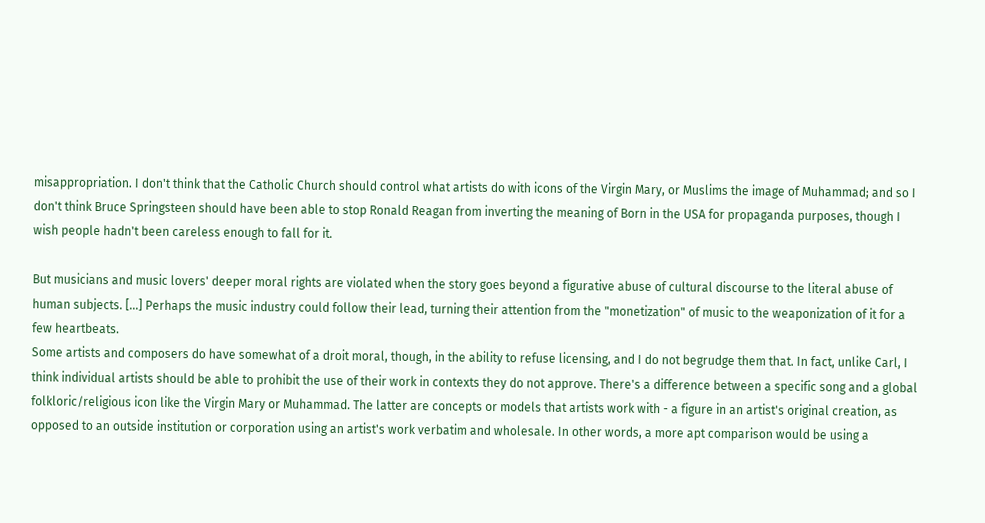misappropriation. I don't think that the Catholic Church should control what artists do with icons of the Virgin Mary, or Muslims the image of Muhammad; and so I don't think Bruce Springsteen should have been able to stop Ronald Reagan from inverting the meaning of Born in the USA for propaganda purposes, though I wish people hadn't been careless enough to fall for it.

But musicians and music lovers' deeper moral rights are violated when the story goes beyond a figurative abuse of cultural discourse to the literal abuse of human subjects. [...] Perhaps the music industry could follow their lead, turning their attention from the "monetization" of music to the weaponization of it for a few heartbeats.
Some artists and composers do have somewhat of a droit moral, though, in the ability to refuse licensing, and I do not begrudge them that. In fact, unlike Carl, I think individual artists should be able to prohibit the use of their work in contexts they do not approve. There's a difference between a specific song and a global folkloric/religious icon like the Virgin Mary or Muhammad. The latter are concepts or models that artists work with - a figure in an artist's original creation, as opposed to an outside institution or corporation using an artist's work verbatim and wholesale. In other words, a more apt comparison would be using a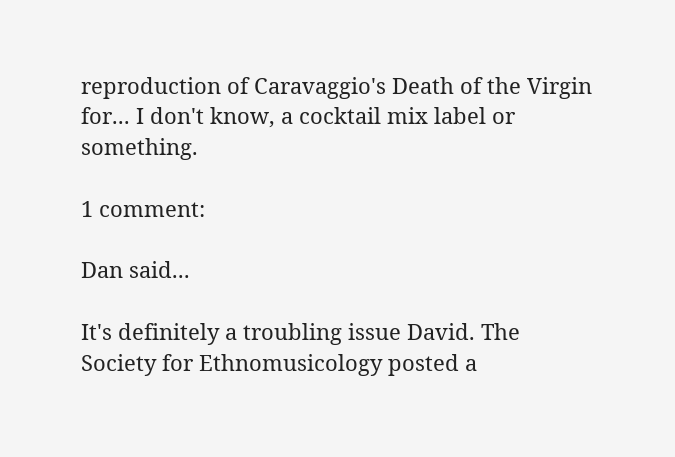reproduction of Caravaggio's Death of the Virgin for... I don't know, a cocktail mix label or something.

1 comment:

Dan said...

It's definitely a troubling issue David. The Society for Ethnomusicology posted a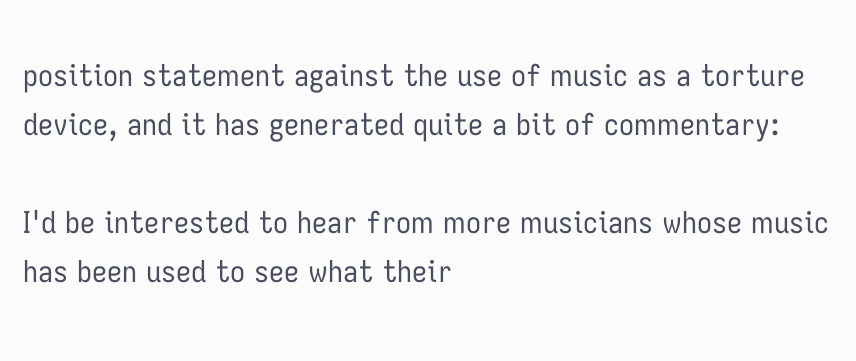position statement against the use of music as a torture device, and it has generated quite a bit of commentary:

I'd be interested to hear from more musicians whose music has been used to see what their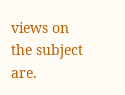views on the subject are.